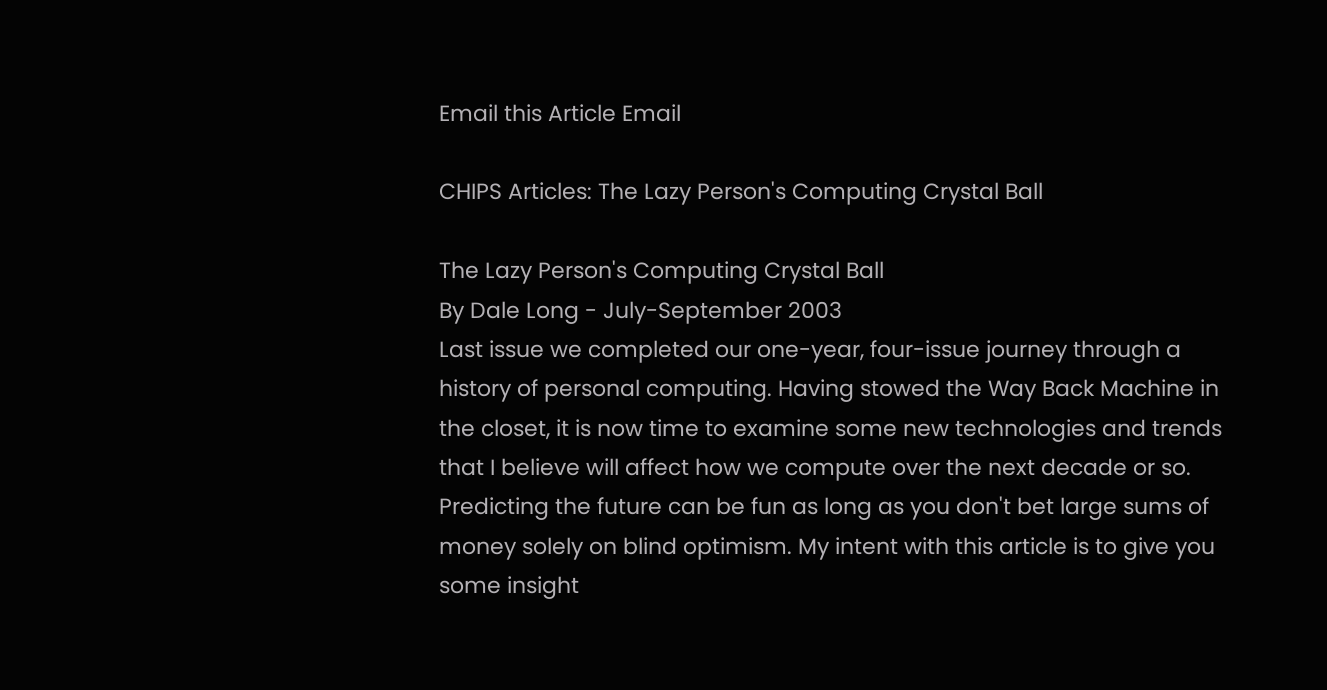Email this Article Email

CHIPS Articles: The Lazy Person's Computing Crystal Ball

The Lazy Person's Computing Crystal Ball
By Dale Long - July-September 2003
Last issue we completed our one-year, four-issue journey through a history of personal computing. Having stowed the Way Back Machine in the closet, it is now time to examine some new technologies and trends that I believe will affect how we compute over the next decade or so. Predicting the future can be fun as long as you don't bet large sums of money solely on blind optimism. My intent with this article is to give you some insight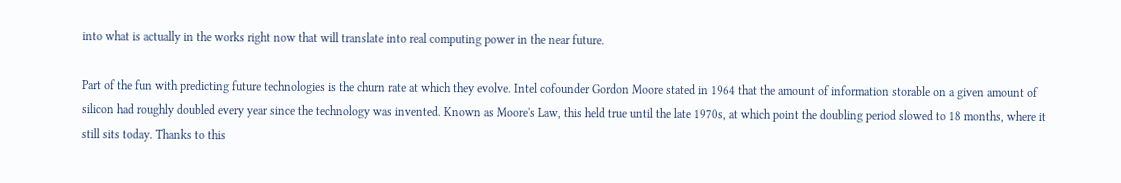into what is actually in the works right now that will translate into real computing power in the near future.

Part of the fun with predicting future technologies is the churn rate at which they evolve. Intel cofounder Gordon Moore stated in 1964 that the amount of information storable on a given amount of silicon had roughly doubled every year since the technology was invented. Known as Moore's Law, this held true until the late 1970s, at which point the doubling period slowed to 18 months, where it still sits today. Thanks to this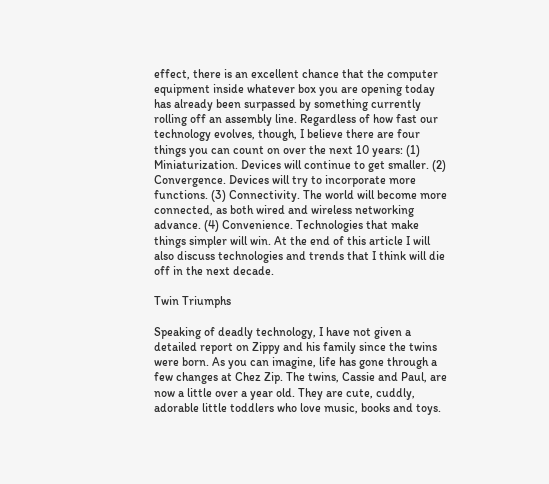effect, there is an excellent chance that the computer equipment inside whatever box you are opening today has already been surpassed by something currently rolling off an assembly line. Regardless of how fast our technology evolves, though, I believe there are four things you can count on over the next 10 years: (1) Miniaturization. Devices will continue to get smaller. (2) Convergence. Devices will try to incorporate more functions. (3) Connectivity. The world will become more connected, as both wired and wireless networking advance. (4) Convenience. Technologies that make things simpler will win. At the end of this article I will also discuss technologies and trends that I think will die off in the next decade.

Twin Triumphs

Speaking of deadly technology, I have not given a detailed report on Zippy and his family since the twins were born. As you can imagine, life has gone through a few changes at Chez Zip. The twins, Cassie and Paul, are now a little over a year old. They are cute, cuddly, adorable little toddlers who love music, books and toys.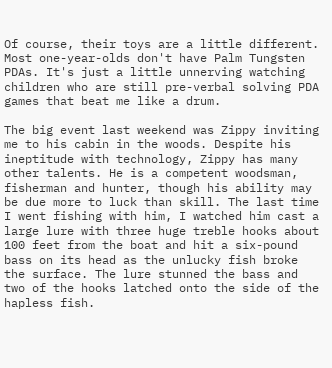Of course, their toys are a little different. Most one-year-olds don't have Palm Tungsten PDAs. It's just a little unnerving watching children who are still pre-verbal solving PDA games that beat me like a drum.

The big event last weekend was Zippy inviting me to his cabin in the woods. Despite his ineptitude with technology, Zippy has many other talents. He is a competent woodsman, fisherman and hunter, though his ability may be due more to luck than skill. The last time I went fishing with him, I watched him cast a large lure with three huge treble hooks about 100 feet from the boat and hit a six-pound bass on its head as the unlucky fish broke the surface. The lure stunned the bass and two of the hooks latched onto the side of the hapless fish.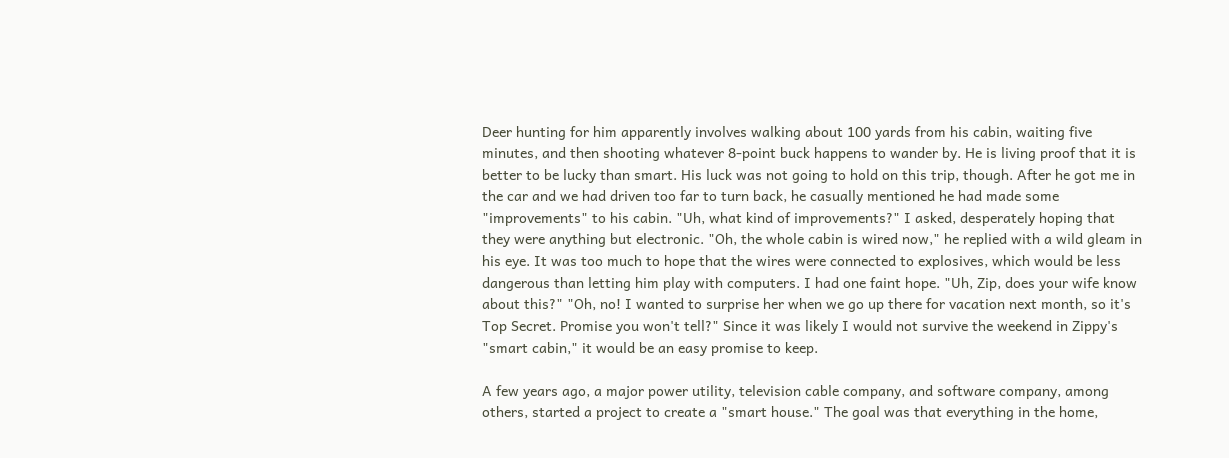Deer hunting for him apparently involves walking about 100 yards from his cabin, waiting five minutes, and then shooting whatever 8-point buck happens to wander by. He is living proof that it is better to be lucky than smart. His luck was not going to hold on this trip, though. After he got me in the car and we had driven too far to turn back, he casually mentioned he had made some "improvements" to his cabin. "Uh, what kind of improvements?" I asked, desperately hoping that they were anything but electronic. "Oh, the whole cabin is wired now," he replied with a wild gleam in his eye. It was too much to hope that the wires were connected to explosives, which would be less dangerous than letting him play with computers. I had one faint hope. "Uh, Zip, does your wife know about this?" "Oh, no! I wanted to surprise her when we go up there for vacation next month, so it's Top Secret. Promise you won't tell?" Since it was likely I would not survive the weekend in Zippy's "smart cabin," it would be an easy promise to keep.

A few years ago, a major power utility, television cable company, and software company, among others, started a project to create a "smart house." The goal was that everything in the home,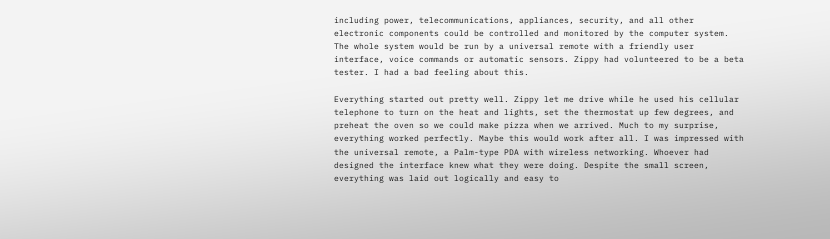including power, telecommunications, appliances, security, and all other electronic components could be controlled and monitored by the computer system. The whole system would be run by a universal remote with a friendly user interface, voice commands or automatic sensors. Zippy had volunteered to be a beta tester. I had a bad feeling about this.

Everything started out pretty well. Zippy let me drive while he used his cellular telephone to turn on the heat and lights, set the thermostat up few degrees, and preheat the oven so we could make pizza when we arrived. Much to my surprise, everything worked perfectly. Maybe this would work after all. I was impressed with the universal remote, a Palm-type PDA with wireless networking. Whoever had designed the interface knew what they were doing. Despite the small screen, everything was laid out logically and easy to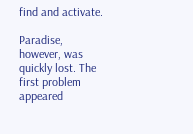find and activate.

Paradise, however, was quickly lost. The first problem appeared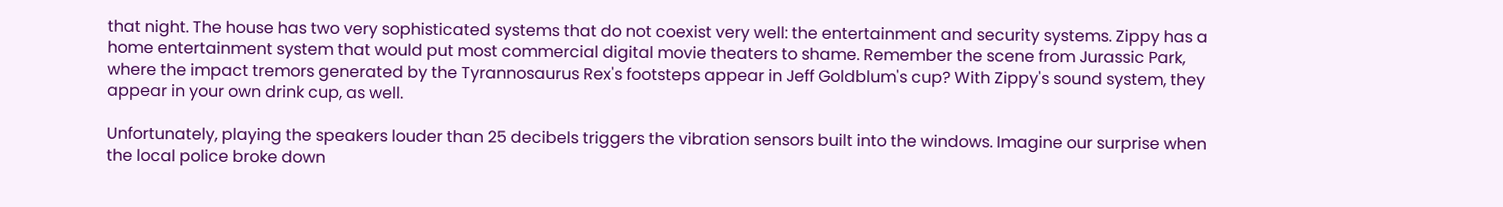that night. The house has two very sophisticated systems that do not coexist very well: the entertainment and security systems. Zippy has a home entertainment system that would put most commercial digital movie theaters to shame. Remember the scene from Jurassic Park, where the impact tremors generated by the Tyrannosaurus Rex's footsteps appear in Jeff Goldblum's cup? With Zippy's sound system, they appear in your own drink cup, as well.

Unfortunately, playing the speakers louder than 25 decibels triggers the vibration sensors built into the windows. Imagine our surprise when the local police broke down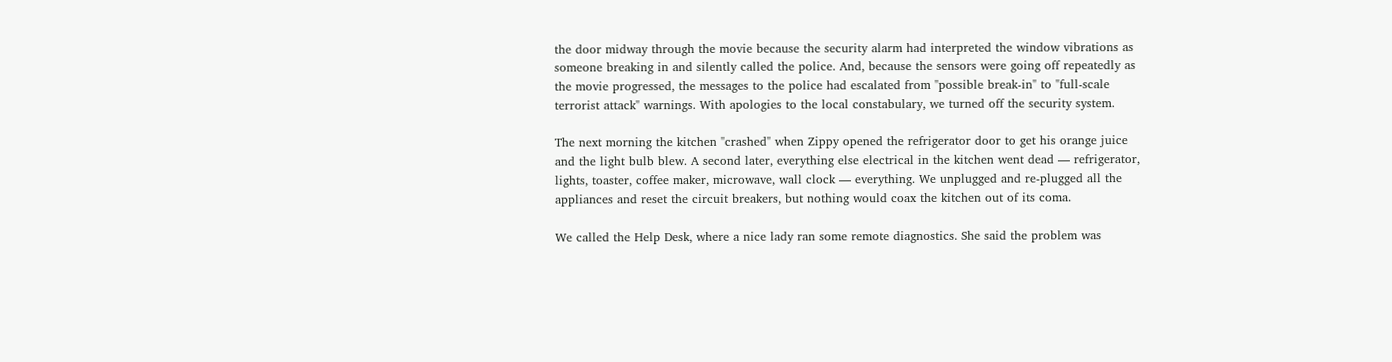the door midway through the movie because the security alarm had interpreted the window vibrations as someone breaking in and silently called the police. And, because the sensors were going off repeatedly as the movie progressed, the messages to the police had escalated from "possible break-in" to "full-scale terrorist attack" warnings. With apologies to the local constabulary, we turned off the security system.

The next morning the kitchen "crashed" when Zippy opened the refrigerator door to get his orange juice and the light bulb blew. A second later, everything else electrical in the kitchen went dead — refrigerator, lights, toaster, coffee maker, microwave, wall clock — everything. We unplugged and re-plugged all the appliances and reset the circuit breakers, but nothing would coax the kitchen out of its coma.

We called the Help Desk, where a nice lady ran some remote diagnostics. She said the problem was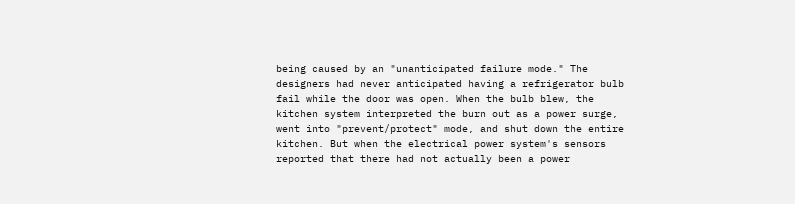being caused by an "unanticipated failure mode." The designers had never anticipated having a refrigerator bulb fail while the door was open. When the bulb blew, the kitchen system interpreted the burn out as a power surge, went into "prevent/protect" mode, and shut down the entire kitchen. But when the electrical power system's sensors reported that there had not actually been a power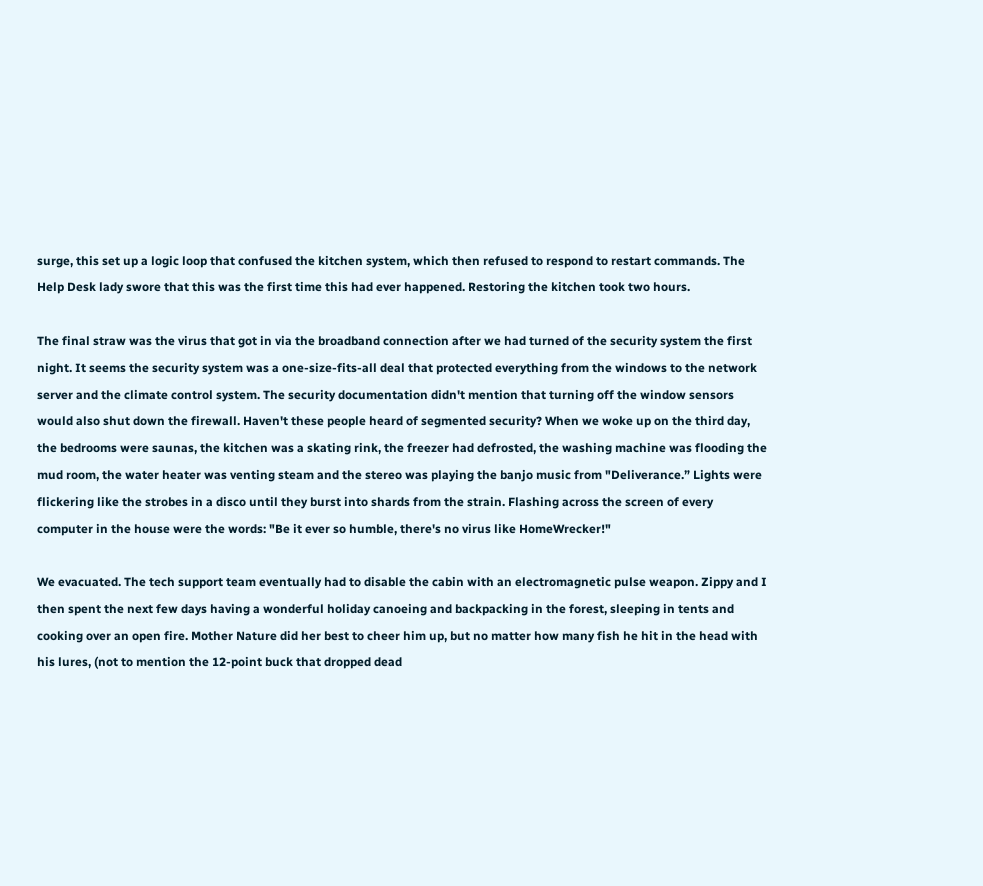surge, this set up a logic loop that confused the kitchen system, which then refused to respond to restart commands. The Help Desk lady swore that this was the first time this had ever happened. Restoring the kitchen took two hours.

The final straw was the virus that got in via the broadband connection after we had turned of the security system the first night. It seems the security system was a one-size-fits-all deal that protected everything from the windows to the network server and the climate control system. The security documentation didn't mention that turning off the window sensors would also shut down the firewall. Haven't these people heard of segmented security? When we woke up on the third day, the bedrooms were saunas, the kitchen was a skating rink, the freezer had defrosted, the washing machine was flooding the mud room, the water heater was venting steam and the stereo was playing the banjo music from "Deliverance.” Lights were flickering like the strobes in a disco until they burst into shards from the strain. Flashing across the screen of every computer in the house were the words: "Be it ever so humble, there's no virus like HomeWrecker!"

We evacuated. The tech support team eventually had to disable the cabin with an electromagnetic pulse weapon. Zippy and I then spent the next few days having a wonderful holiday canoeing and backpacking in the forest, sleeping in tents and cooking over an open fire. Mother Nature did her best to cheer him up, but no matter how many fish he hit in the head with his lures, (not to mention the 12-point buck that dropped dead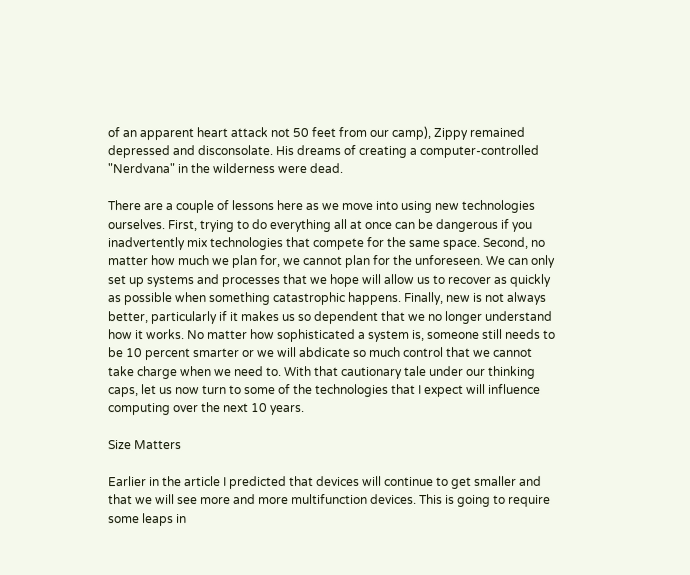of an apparent heart attack not 50 feet from our camp), Zippy remained depressed and disconsolate. His dreams of creating a computer-controlled "Nerdvana" in the wilderness were dead.

There are a couple of lessons here as we move into using new technologies ourselves. First, trying to do everything all at once can be dangerous if you inadvertently mix technologies that compete for the same space. Second, no matter how much we plan for, we cannot plan for the unforeseen. We can only set up systems and processes that we hope will allow us to recover as quickly as possible when something catastrophic happens. Finally, new is not always better, particularly if it makes us so dependent that we no longer understand how it works. No matter how sophisticated a system is, someone still needs to be 10 percent smarter or we will abdicate so much control that we cannot take charge when we need to. With that cautionary tale under our thinking caps, let us now turn to some of the technologies that I expect will influence computing over the next 10 years.

Size Matters

Earlier in the article I predicted that devices will continue to get smaller and that we will see more and more multifunction devices. This is going to require some leaps in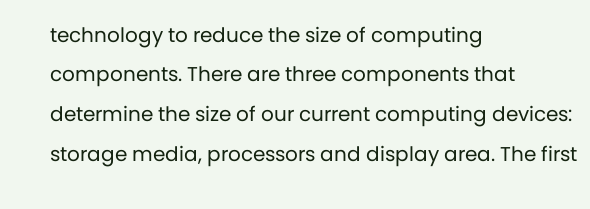technology to reduce the size of computing components. There are three components that determine the size of our current computing devices: storage media, processors and display area. The first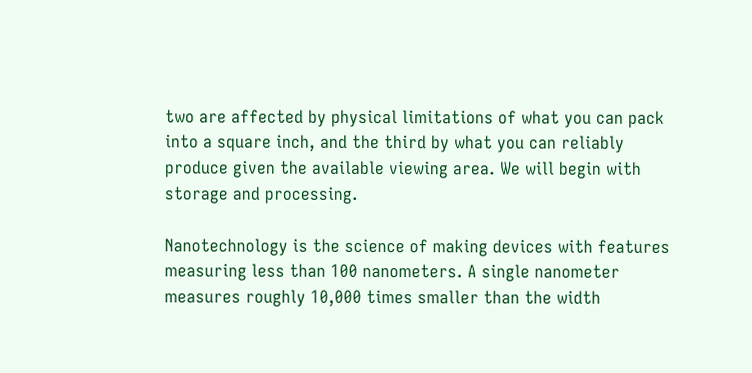two are affected by physical limitations of what you can pack into a square inch, and the third by what you can reliably produce given the available viewing area. We will begin with storage and processing.

Nanotechnology is the science of making devices with features measuring less than 100 nanometers. A single nanometer measures roughly 10,000 times smaller than the width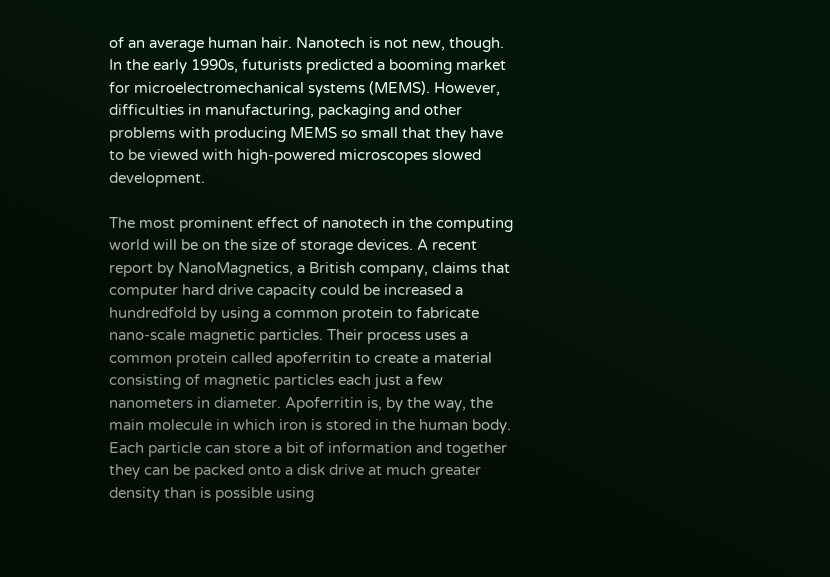of an average human hair. Nanotech is not new, though. In the early 1990s, futurists predicted a booming market for microelectromechanical systems (MEMS). However, difficulties in manufacturing, packaging and other problems with producing MEMS so small that they have to be viewed with high-powered microscopes slowed development.

The most prominent effect of nanotech in the computing world will be on the size of storage devices. A recent report by NanoMagnetics, a British company, claims that computer hard drive capacity could be increased a hundredfold by using a common protein to fabricate nano-scale magnetic particles. Their process uses a common protein called apoferritin to create a material consisting of magnetic particles each just a few nanometers in diameter. Apoferritin is, by the way, the main molecule in which iron is stored in the human body. Each particle can store a bit of information and together they can be packed onto a disk drive at much greater density than is possible using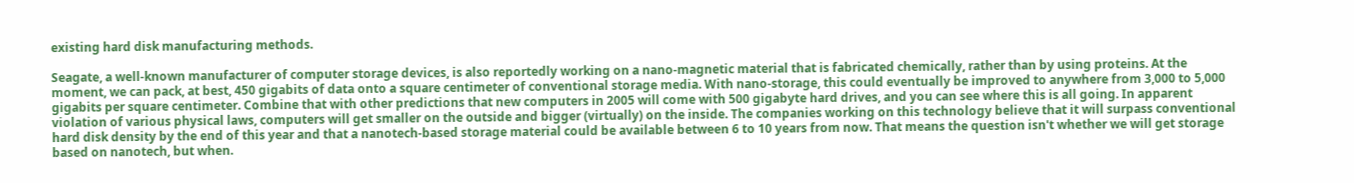existing hard disk manufacturing methods.

Seagate, a well-known manufacturer of computer storage devices, is also reportedly working on a nano-magnetic material that is fabricated chemically, rather than by using proteins. At the moment, we can pack, at best, 450 gigabits of data onto a square centimeter of conventional storage media. With nano-storage, this could eventually be improved to anywhere from 3,000 to 5,000 gigabits per square centimeter. Combine that with other predictions that new computers in 2005 will come with 500 gigabyte hard drives, and you can see where this is all going. In apparent violation of various physical laws, computers will get smaller on the outside and bigger (virtually) on the inside. The companies working on this technology believe that it will surpass conventional hard disk density by the end of this year and that a nanotech-based storage material could be available between 6 to 10 years from now. That means the question isn't whether we will get storage based on nanotech, but when.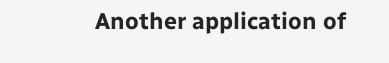Another application of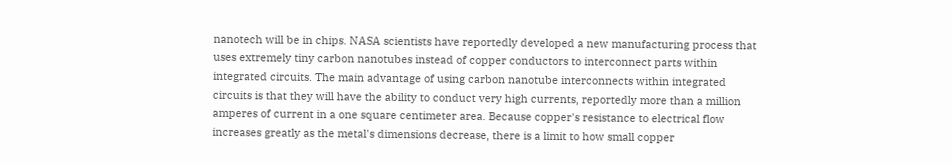nanotech will be in chips. NASA scientists have reportedly developed a new manufacturing process that uses extremely tiny carbon nanotubes instead of copper conductors to interconnect parts within integrated circuits. The main advantage of using carbon nanotube interconnects within integrated circuits is that they will have the ability to conduct very high currents, reportedly more than a million amperes of current in a one square centimeter area. Because copper's resistance to electrical flow increases greatly as the metal's dimensions decrease, there is a limit to how small copper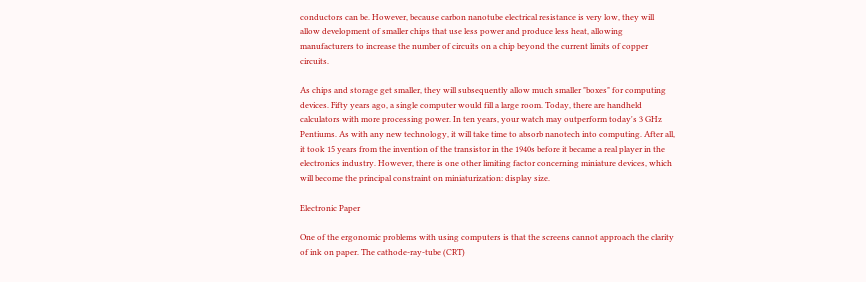conductors can be. However, because carbon nanotube electrical resistance is very low, they will allow development of smaller chips that use less power and produce less heat, allowing manufacturers to increase the number of circuits on a chip beyond the current limits of copper circuits.

As chips and storage get smaller, they will subsequently allow much smaller "boxes" for computing devices. Fifty years ago, a single computer would fill a large room. Today, there are handheld calculators with more processing power. In ten years, your watch may outperform today's 3 GHz Pentiums. As with any new technology, it will take time to absorb nanotech into computing. After all, it took 15 years from the invention of the transistor in the 1940s before it became a real player in the electronics industry. However, there is one other limiting factor concerning miniature devices, which will become the principal constraint on miniaturization: display size.

Electronic Paper

One of the ergonomic problems with using computers is that the screens cannot approach the clarity of ink on paper. The cathode-ray-tube (CRT)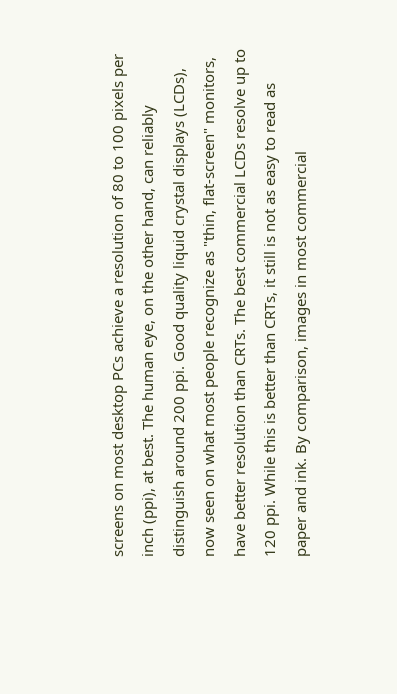screens on most desktop PCs achieve a resolution of 80 to 100 pixels per inch (ppi), at best. The human eye, on the other hand, can reliably distinguish around 200 ppi. Good quality liquid crystal displays (LCDs), now seen on what most people recognize as "thin, flat-screen" monitors, have better resolution than CRTs. The best commercial LCDs resolve up to 120 ppi. While this is better than CRTs, it still is not as easy to read as paper and ink. By comparison, images in most commercial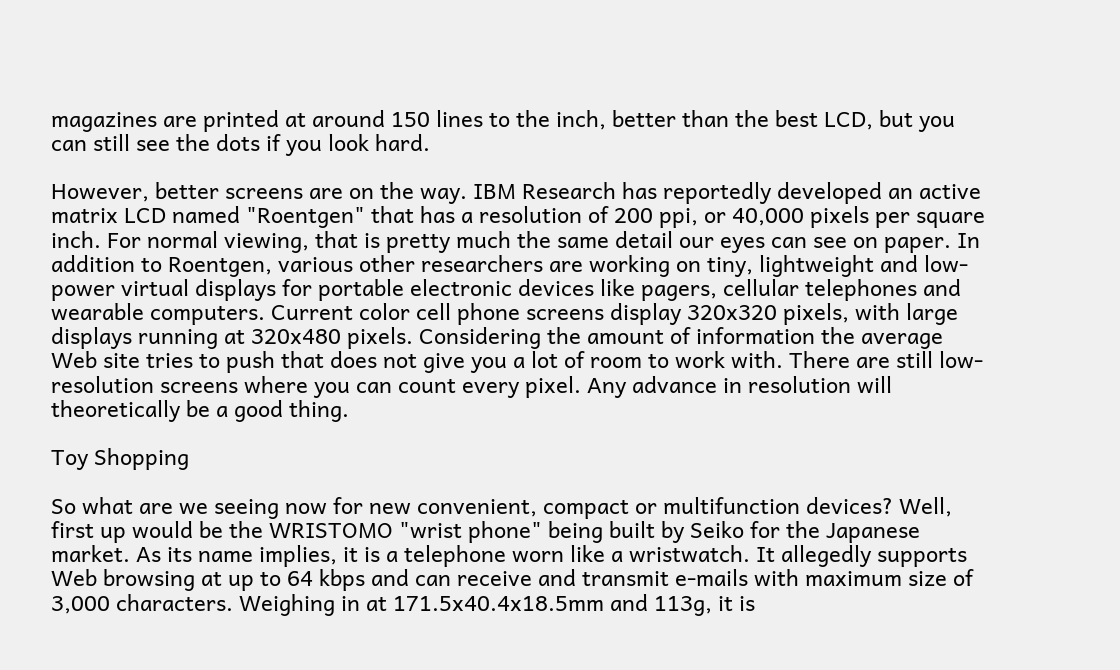magazines are printed at around 150 lines to the inch, better than the best LCD, but you can still see the dots if you look hard.

However, better screens are on the way. IBM Research has reportedly developed an active matrix LCD named "Roentgen" that has a resolution of 200 ppi, or 40,000 pixels per square inch. For normal viewing, that is pretty much the same detail our eyes can see on paper. In addition to Roentgen, various other researchers are working on tiny, lightweight and low-power virtual displays for portable electronic devices like pagers, cellular telephones and wearable computers. Current color cell phone screens display 320x320 pixels, with large displays running at 320x480 pixels. Considering the amount of information the average Web site tries to push that does not give you a lot of room to work with. There are still low-resolution screens where you can count every pixel. Any advance in resolution will theoretically be a good thing.

Toy Shopping

So what are we seeing now for new convenient, compact or multifunction devices? Well, first up would be the WRISTOMO "wrist phone" being built by Seiko for the Japanese market. As its name implies, it is a telephone worn like a wristwatch. It allegedly supports Web browsing at up to 64 kbps and can receive and transmit e-mails with maximum size of 3,000 characters. Weighing in at 171.5x40.4x18.5mm and 113g, it is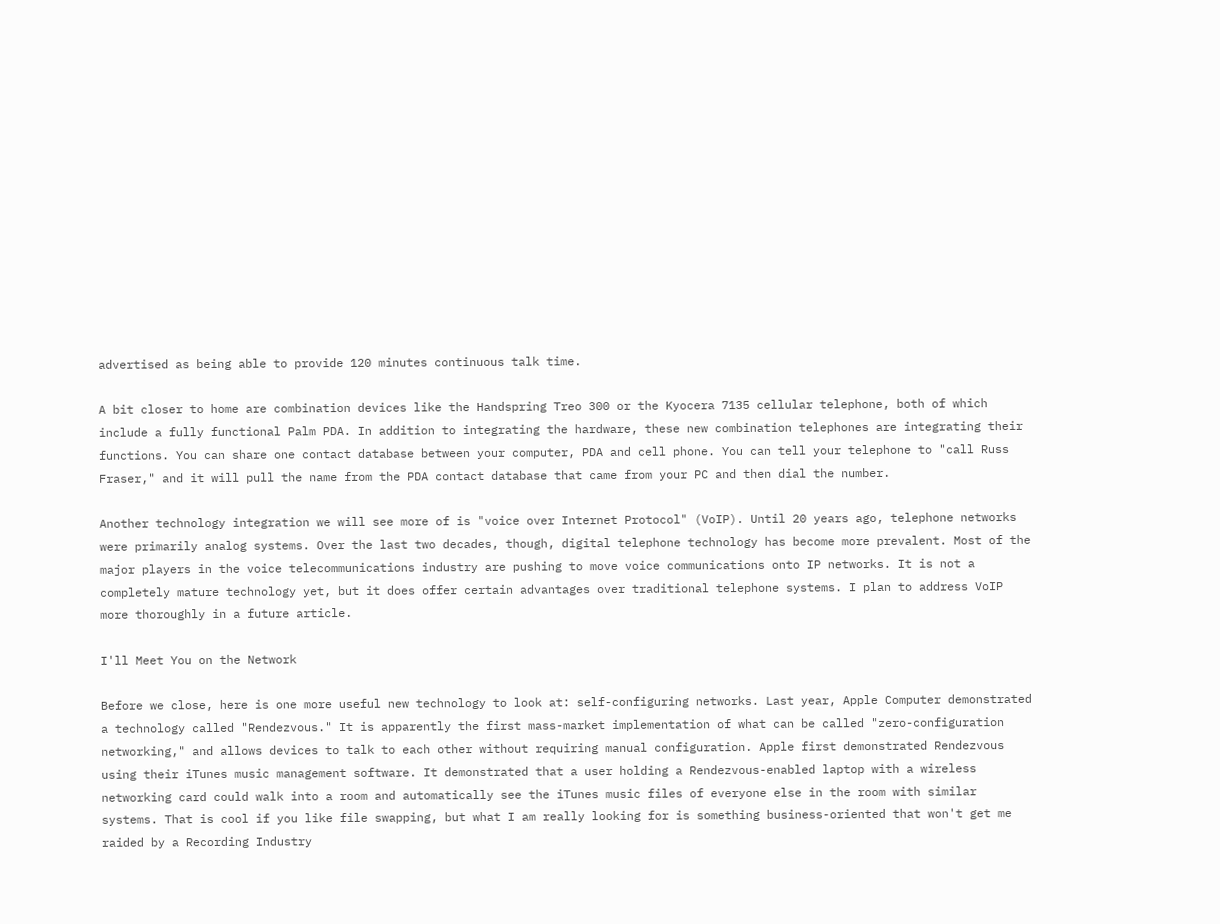advertised as being able to provide 120 minutes continuous talk time.

A bit closer to home are combination devices like the Handspring Treo 300 or the Kyocera 7135 cellular telephone, both of which include a fully functional Palm PDA. In addition to integrating the hardware, these new combination telephones are integrating their functions. You can share one contact database between your computer, PDA and cell phone. You can tell your telephone to "call Russ Fraser," and it will pull the name from the PDA contact database that came from your PC and then dial the number.

Another technology integration we will see more of is "voice over Internet Protocol" (VoIP). Until 20 years ago, telephone networks were primarily analog systems. Over the last two decades, though, digital telephone technology has become more prevalent. Most of the major players in the voice telecommunications industry are pushing to move voice communications onto IP networks. It is not a completely mature technology yet, but it does offer certain advantages over traditional telephone systems. I plan to address VoIP more thoroughly in a future article.

I'll Meet You on the Network

Before we close, here is one more useful new technology to look at: self-configuring networks. Last year, Apple Computer demonstrated a technology called "Rendezvous." It is apparently the first mass-market implementation of what can be called "zero-configuration networking," and allows devices to talk to each other without requiring manual configuration. Apple first demonstrated Rendezvous using their iTunes music management software. It demonstrated that a user holding a Rendezvous-enabled laptop with a wireless networking card could walk into a room and automatically see the iTunes music files of everyone else in the room with similar systems. That is cool if you like file swapping, but what I am really looking for is something business-oriented that won't get me raided by a Recording Industry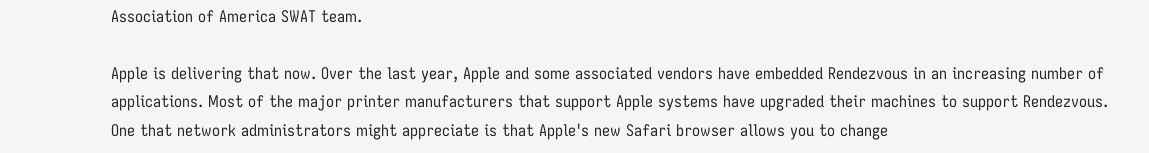Association of America SWAT team.

Apple is delivering that now. Over the last year, Apple and some associated vendors have embedded Rendezvous in an increasing number of applications. Most of the major printer manufacturers that support Apple systems have upgraded their machines to support Rendezvous. One that network administrators might appreciate is that Apple's new Safari browser allows you to change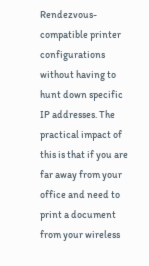Rendezvous-compatible printer configurations without having to hunt down specific IP addresses. The practical impact of this is that if you are far away from your office and need to print a document from your wireless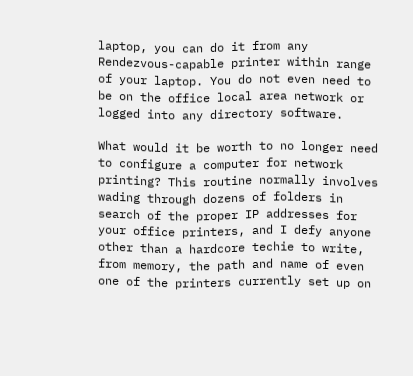laptop, you can do it from any Rendezvous-capable printer within range of your laptop. You do not even need to be on the office local area network or logged into any directory software.

What would it be worth to no longer need to configure a computer for network printing? This routine normally involves wading through dozens of folders in search of the proper IP addresses for your office printers, and I defy anyone other than a hardcore techie to write, from memory, the path and name of even one of the printers currently set up on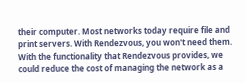their computer. Most networks today require file and print servers. With Rendezvous, you won't need them. With the functionality that Rendezvous provides, we could reduce the cost of managing the network as a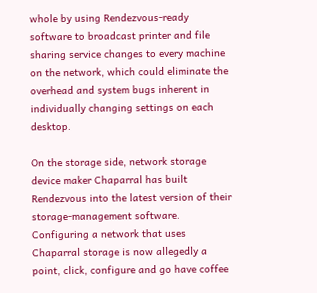whole by using Rendezvous-ready software to broadcast printer and file sharing service changes to every machine on the network, which could eliminate the overhead and system bugs inherent in individually changing settings on each desktop.

On the storage side, network storage device maker Chaparral has built Rendezvous into the latest version of their storage-management software. Configuring a network that uses Chaparral storage is now allegedly a point, click, configure and go have coffee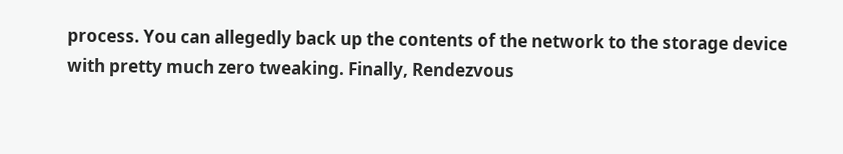process. You can allegedly back up the contents of the network to the storage device with pretty much zero tweaking. Finally, Rendezvous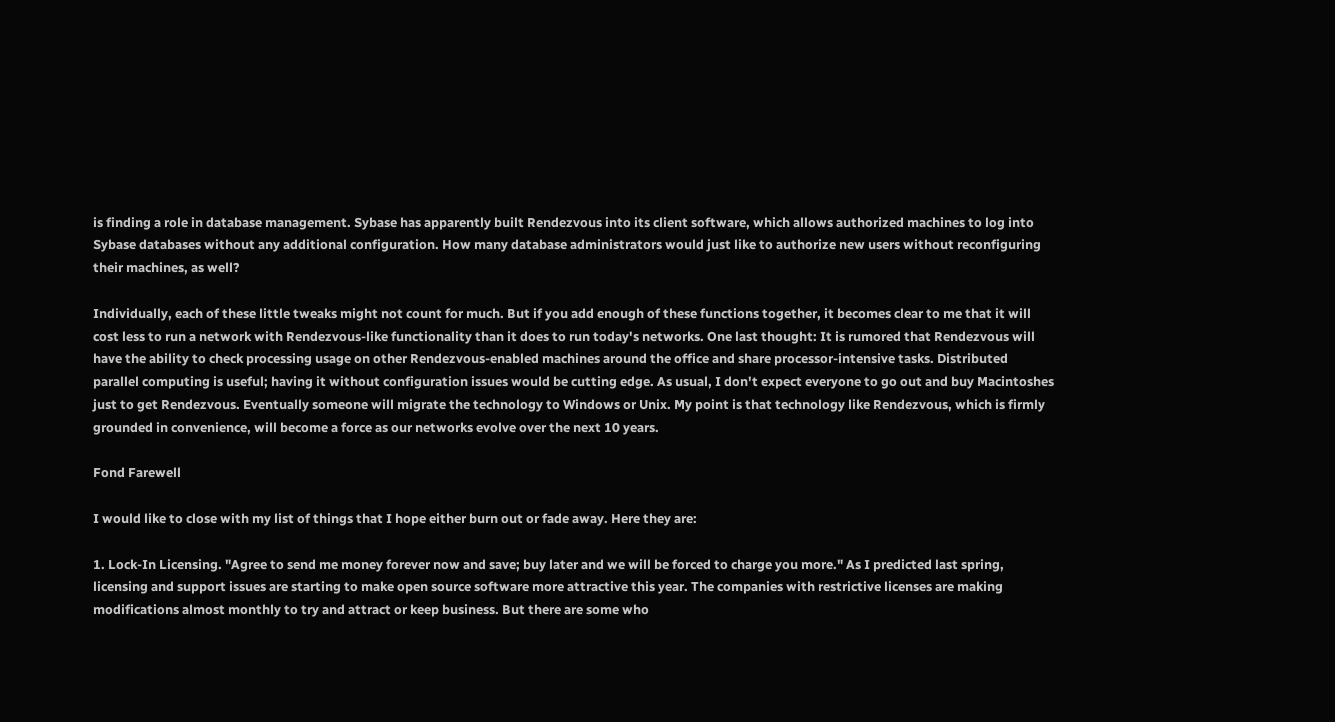is finding a role in database management. Sybase has apparently built Rendezvous into its client software, which allows authorized machines to log into Sybase databases without any additional configuration. How many database administrators would just like to authorize new users without reconfiguring their machines, as well?

Individually, each of these little tweaks might not count for much. But if you add enough of these functions together, it becomes clear to me that it will cost less to run a network with Rendezvous-like functionality than it does to run today's networks. One last thought: It is rumored that Rendezvous will have the ability to check processing usage on other Rendezvous-enabled machines around the office and share processor-intensive tasks. Distributed parallel computing is useful; having it without configuration issues would be cutting edge. As usual, I don't expect everyone to go out and buy Macintoshes just to get Rendezvous. Eventually someone will migrate the technology to Windows or Unix. My point is that technology like Rendezvous, which is firmly grounded in convenience, will become a force as our networks evolve over the next 10 years.

Fond Farewell

I would like to close with my list of things that I hope either burn out or fade away. Here they are:

1. Lock-In Licensing. "Agree to send me money forever now and save; buy later and we will be forced to charge you more." As I predicted last spring, licensing and support issues are starting to make open source software more attractive this year. The companies with restrictive licenses are making modifications almost monthly to try and attract or keep business. But there are some who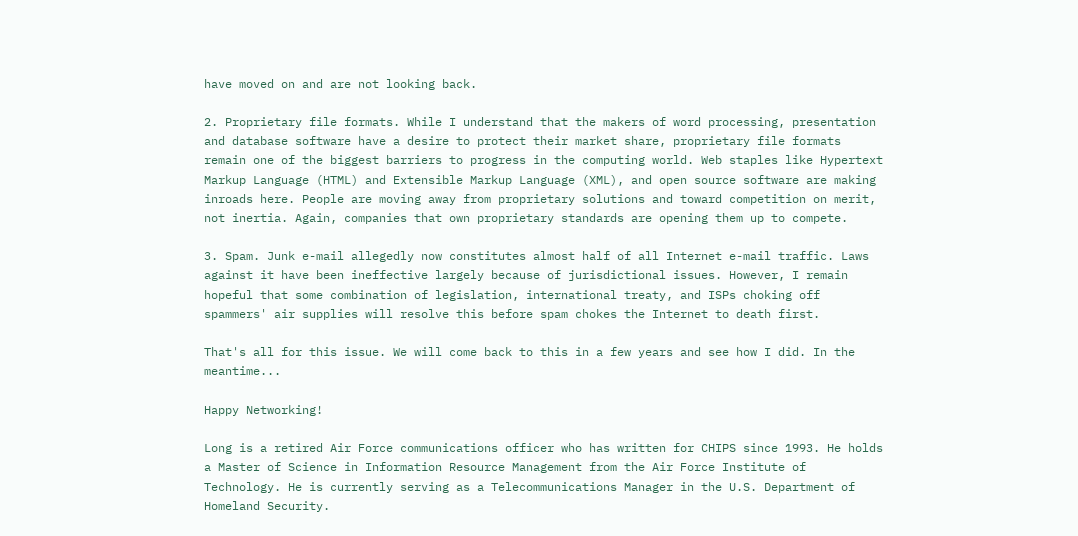have moved on and are not looking back.

2. Proprietary file formats. While I understand that the makers of word processing, presentation and database software have a desire to protect their market share, proprietary file formats remain one of the biggest barriers to progress in the computing world. Web staples like Hypertext Markup Language (HTML) and Extensible Markup Language (XML), and open source software are making inroads here. People are moving away from proprietary solutions and toward competition on merit, not inertia. Again, companies that own proprietary standards are opening them up to compete.

3. Spam. Junk e-mail allegedly now constitutes almost half of all Internet e-mail traffic. Laws against it have been ineffective largely because of jurisdictional issues. However, I remain hopeful that some combination of legislation, international treaty, and ISPs choking off spammers' air supplies will resolve this before spam chokes the Internet to death first.

That's all for this issue. We will come back to this in a few years and see how I did. In the meantime...

Happy Networking!

Long is a retired Air Force communications officer who has written for CHIPS since 1993. He holds a Master of Science in Information Resource Management from the Air Force Institute of Technology. He is currently serving as a Telecommunications Manager in the U.S. Department of Homeland Security.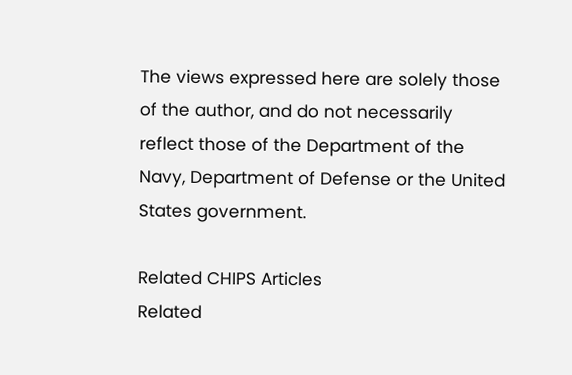The views expressed here are solely those of the author, and do not necessarily reflect those of the Department of the Navy, Department of Defense or the United States government.

Related CHIPS Articles
Related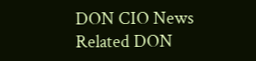DON CIO News
Related DON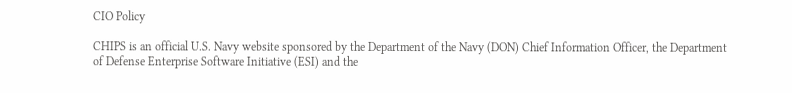CIO Policy

CHIPS is an official U.S. Navy website sponsored by the Department of the Navy (DON) Chief Information Officer, the Department of Defense Enterprise Software Initiative (ESI) and the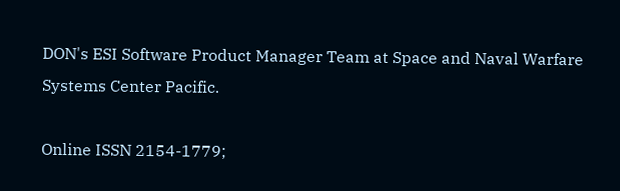DON's ESI Software Product Manager Team at Space and Naval Warfare Systems Center Pacific.

Online ISSN 2154-1779;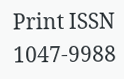Print ISSN 1047-9988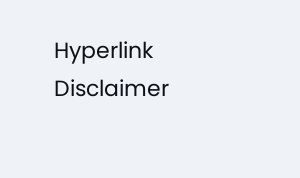Hyperlink Disclaimer